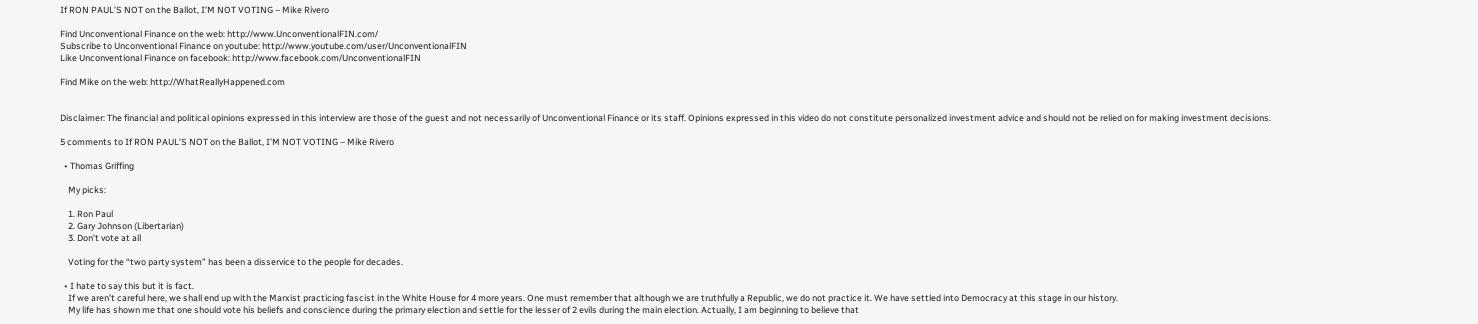If RON PAUL’S NOT on the Ballot, I’M NOT VOTING – Mike Rivero

Find Unconventional Finance on the web: http://www.UnconventionalFIN.com/
Subscribe to Unconventional Finance on youtube: http://www.youtube.com/user/UnconventionalFIN
Like Unconventional Finance on facebook: http://www.facebook.com/UnconventionalFIN

Find Mike on the web: http://WhatReallyHappened.com


Disclaimer: The financial and political opinions expressed in this interview are those of the guest and not necessarily of Unconventional Finance or its staff. Opinions expressed in this video do not constitute personalized investment advice and should not be relied on for making investment decisions.

5 comments to If RON PAUL’S NOT on the Ballot, I’M NOT VOTING – Mike Rivero

  • Thomas Griffing

    My picks:

    1. Ron Paul
    2. Gary Johnson (Libertarian)
    3. Don’t vote at all

    Voting for the “two party system” has been a disservice to the people for decades.

  • I hate to say this but it is fact.
    If we aren’t careful here, we shall end up with the Marxist practicing fascist in the White House for 4 more years. One must remember that although we are truthfully a Republic, we do not practice it. We have settled into Democracy at this stage in our history.
    My life has shown me that one should vote his beliefs and conscience during the primary election and settle for the lesser of 2 evils during the main election. Actually, I am beginning to believe that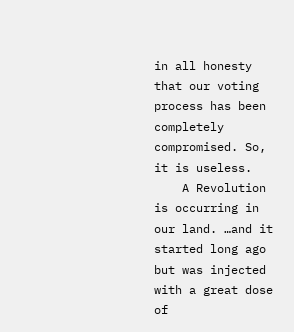in all honesty that our voting process has been completely compromised. So, it is useless.
    A Revolution is occurring in our land. …and it started long ago but was injected with a great dose of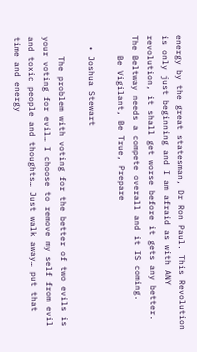energy by the great statesman, Dr Ron Paul. This Revolution is only just beginning and I am afraid as with ANY revolution, it shall get worse before it gets any better. The Beltway needs a compete overall and it IS coming.
    Be Vigilant, Be True, Prepare

  • Joshua Stewart

    The problem with voting for the better of two evils is your voting for evil… I choose to remove my self from evil and toxic people and thoughts… Just walk away… put that time and energy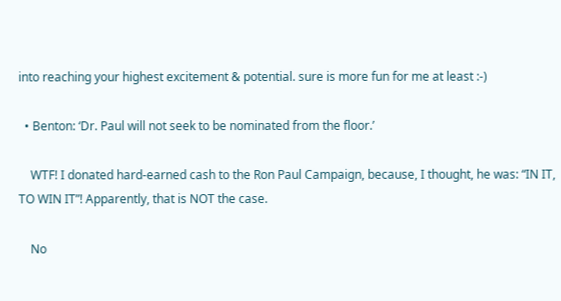into reaching your highest excitement & potential. sure is more fun for me at least :-)

  • Benton: ‘Dr. Paul will not seek to be nominated from the floor.’

    WTF! I donated hard-earned cash to the Ron Paul Campaign, because, I thought, he was: “IN IT, TO WIN IT”! Apparently, that is NOT the case.

    No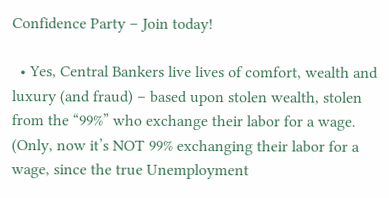Confidence Party – Join today!

  • Yes, Central Bankers live lives of comfort, wealth and luxury (and fraud) – based upon stolen wealth, stolen from the “99%” who exchange their labor for a wage. (Only, now it’s NOT 99% exchanging their labor for a wage, since the true Unemployment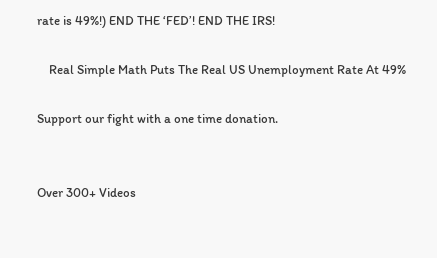rate is 49%!) END THE ‘FED’! END THE IRS!

    Real Simple Math Puts The Real US Unemployment Rate At 49%

Support our fight with a one time donation.


Over 300+ Videos